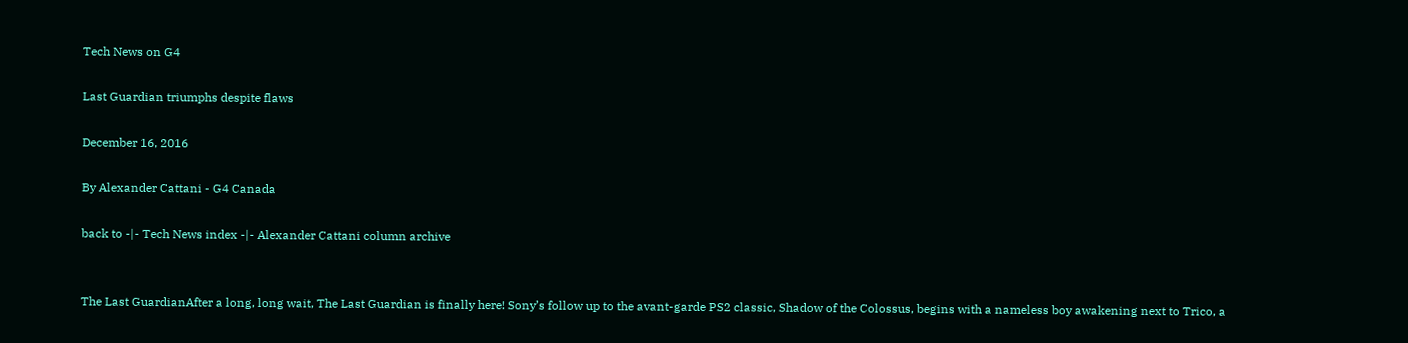Tech News on G4

Last Guardian triumphs despite flaws

December 16, 2016

By Alexander Cattani - G4 Canada

back to -|- Tech News index -|- Alexander Cattani column archive


The Last GuardianAfter a long, long wait, The Last Guardian is finally here! Sony’s follow up to the avant-garde PS2 classic, Shadow of the Colossus, begins with a nameless boy awakening next to Trico, a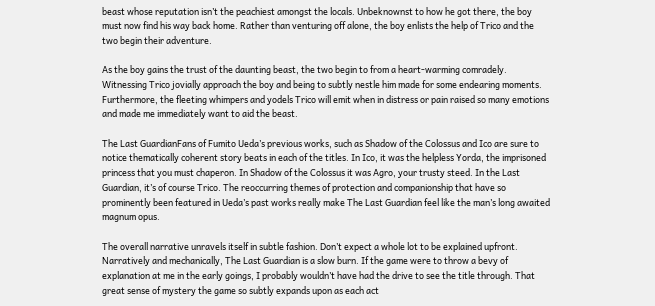beast whose reputation isn’t the peachiest amongst the locals. Unbeknownst to how he got there, the boy must now find his way back home. Rather than venturing off alone, the boy enlists the help of Trico and the two begin their adventure.

As the boy gains the trust of the daunting beast, the two begin to from a heart-warming comradely. Witnessing Trico jovially approach the boy and being to subtly nestle him made for some endearing moments. Furthermore, the fleeting whimpers and yodels Trico will emit when in distress or pain raised so many emotions and made me immediately want to aid the beast.

The Last GuardianFans of Fumito Ueda’s previous works, such as Shadow of the Colossus and Ico are sure to notice thematically coherent story beats in each of the titles. In Ico, it was the helpless Yorda, the imprisoned princess that you must chaperon. In Shadow of the Colossus it was Agro, your trusty steed. In the Last Guardian, it’s of course Trico. The reoccurring themes of protection and companionship that have so prominently been featured in Ueda’s past works really make The Last Guardian feel like the man’s long awaited magnum opus.

The overall narrative unravels itself in subtle fashion. Don’t expect a whole lot to be explained upfront. Narratively and mechanically, The Last Guardian is a slow burn. If the game were to throw a bevy of explanation at me in the early goings, I probably wouldn’t have had the drive to see the title through. That great sense of mystery the game so subtly expands upon as each act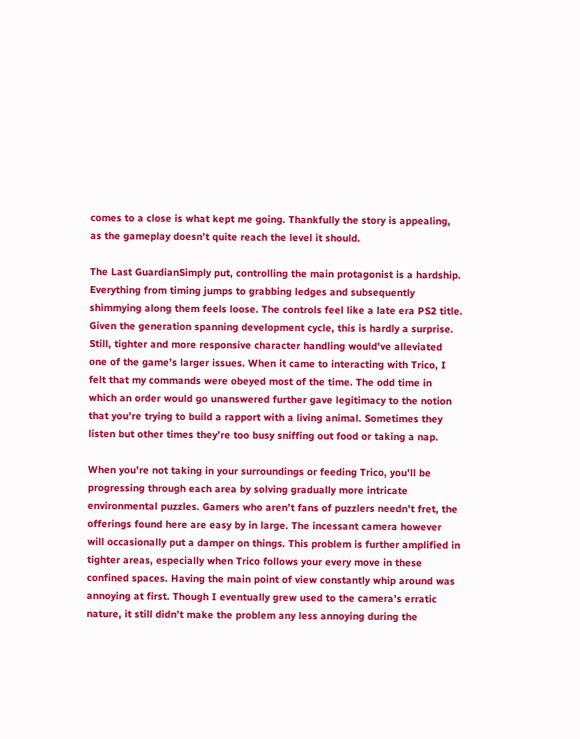comes to a close is what kept me going. Thankfully the story is appealing, as the gameplay doesn’t quite reach the level it should.

The Last GuardianSimply put, controlling the main protagonist is a hardship. Everything from timing jumps to grabbing ledges and subsequently shimmying along them feels loose. The controls feel like a late era PS2 title. Given the generation spanning development cycle, this is hardly a surprise. Still, tighter and more responsive character handling would’ve alleviated one of the game’s larger issues. When it came to interacting with Trico, I felt that my commands were obeyed most of the time. The odd time in which an order would go unanswered further gave legitimacy to the notion that you’re trying to build a rapport with a living animal. Sometimes they listen but other times they’re too busy sniffing out food or taking a nap.

When you’re not taking in your surroundings or feeding Trico, you’ll be progressing through each area by solving gradually more intricate environmental puzzles. Gamers who aren’t fans of puzzlers needn’t fret, the offerings found here are easy by in large. The incessant camera however will occasionally put a damper on things. This problem is further amplified in tighter areas, especially when Trico follows your every move in these confined spaces. Having the main point of view constantly whip around was annoying at first. Though I eventually grew used to the camera’s erratic nature, it still didn’t make the problem any less annoying during the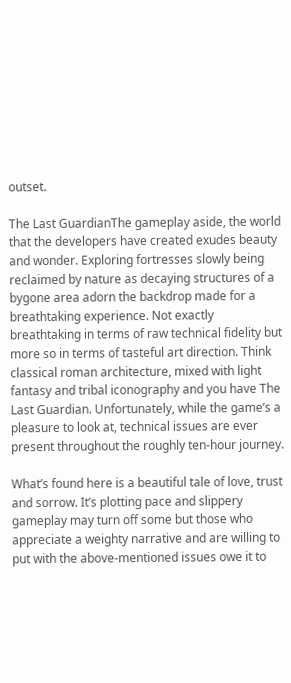outset.

The Last GuardianThe gameplay aside, the world that the developers have created exudes beauty and wonder. Exploring fortresses slowly being reclaimed by nature as decaying structures of a bygone area adorn the backdrop made for a breathtaking experience. Not exactly breathtaking in terms of raw technical fidelity but more so in terms of tasteful art direction. Think classical roman architecture, mixed with light fantasy and tribal iconography and you have The Last Guardian. Unfortunately, while the game’s a pleasure to look at, technical issues are ever present throughout the roughly ten-hour journey.

What’s found here is a beautiful tale of love, trust and sorrow. It’s plotting pace and slippery gameplay may turn off some but those who appreciate a weighty narrative and are willing to put with the above-mentioned issues owe it to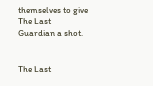themselves to give The Last Guardian a shot.


The Last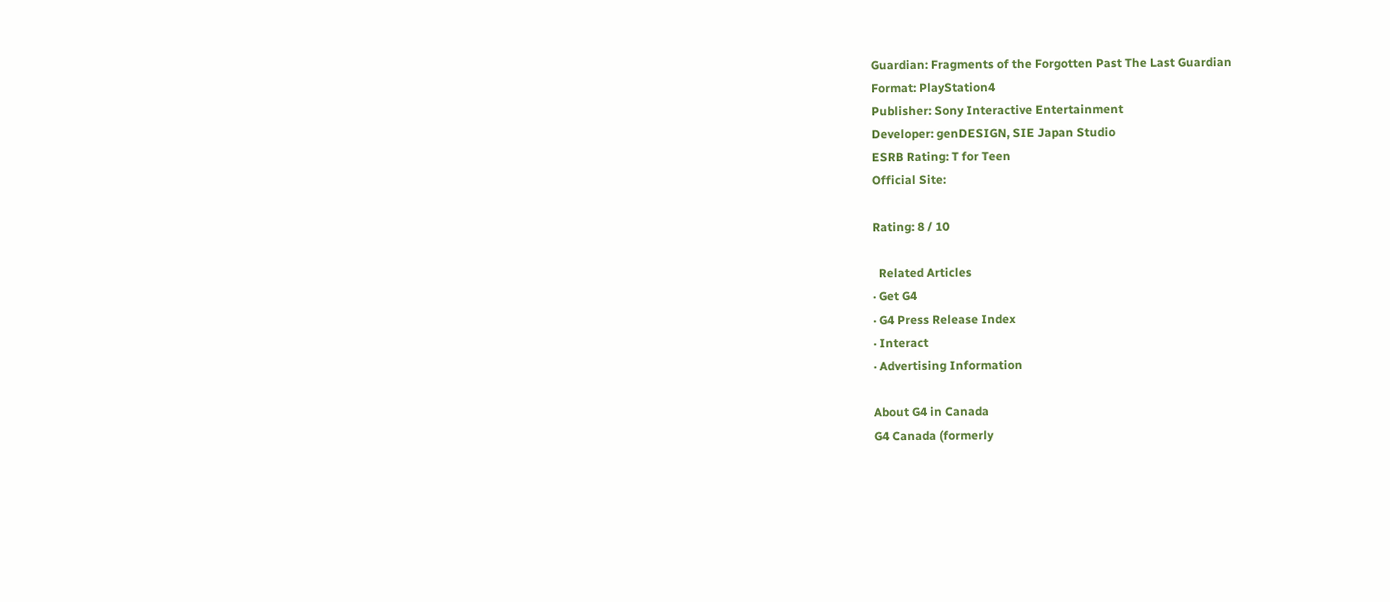Guardian: Fragments of the Forgotten Past The Last Guardian
Format: PlayStation4
Publisher: Sony Interactive Entertainment
Developer: genDESIGN, SIE Japan Studio
ESRB Rating: T for Teen
Official Site:

Rating: 8 / 10

  Related Articles
· Get G4
· G4 Press Release Index
· Interact
· Advertising Information

About G4 in Canada
G4 Canada (formerly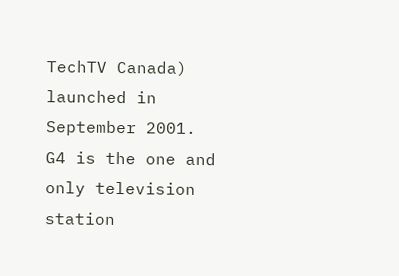TechTV Canada) launched in September 2001. G4 is the one and only television station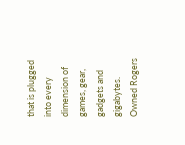that is plugged into every dimension of games, gear, gadgets and gigabytes. Owned Rogers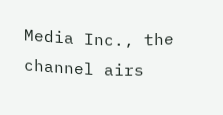Media Inc., the channel airs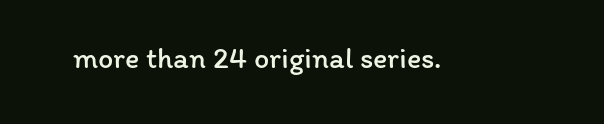more than 24 original series.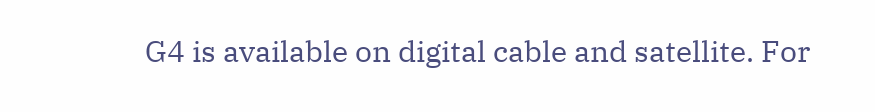G4 is available on digital cable and satellite. For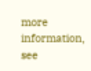more information, see